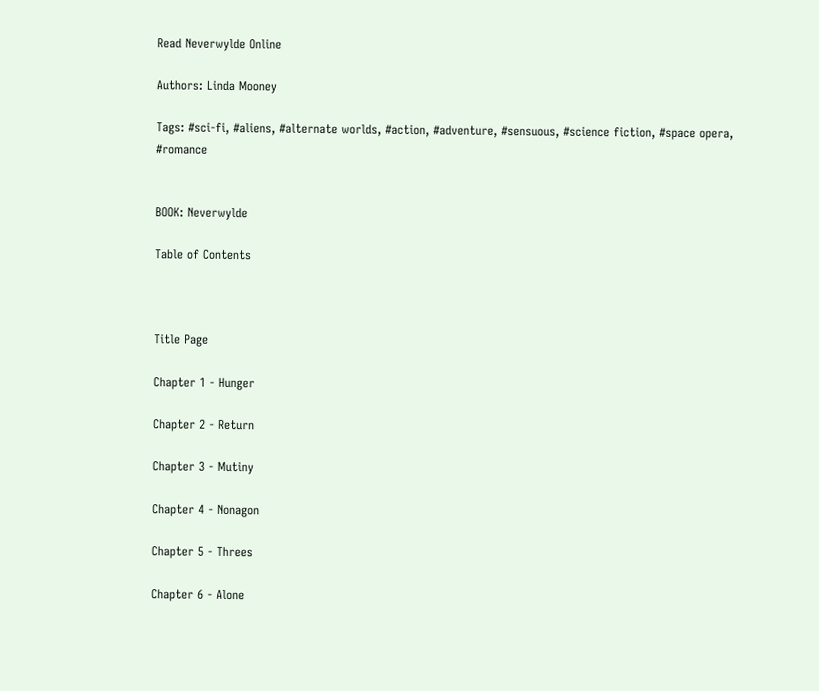Read Neverwylde Online

Authors: Linda Mooney

Tags: #sci-fi, #aliens, #alternate worlds, #action, #adventure, #sensuous, #science fiction, #space opera, #romance


BOOK: Neverwylde

Table of Contents



Title Page

Chapter 1 - Hunger

Chapter 2 - Return

Chapter 3 - Mutiny

Chapter 4 - Nonagon

Chapter 5 - Threes

Chapter 6 - Alone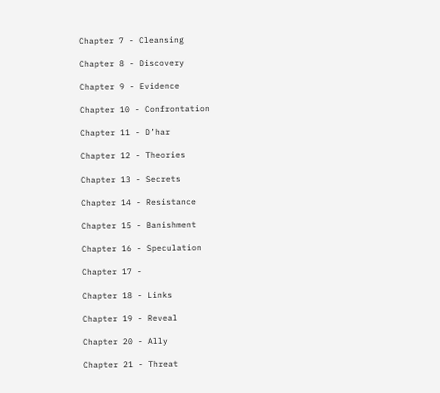Chapter 7 - Cleansing

Chapter 8 - Discovery

Chapter 9 - Evidence

Chapter 10 - Confrontation

Chapter 11 - D’har

Chapter 12 - Theories

Chapter 13 - Secrets

Chapter 14 - Resistance

Chapter 15 - Banishment

Chapter 16 - Speculation

Chapter 17 -

Chapter 18 - Links

Chapter 19 - Reveal

Chapter 20 - Ally

Chapter 21 - Threat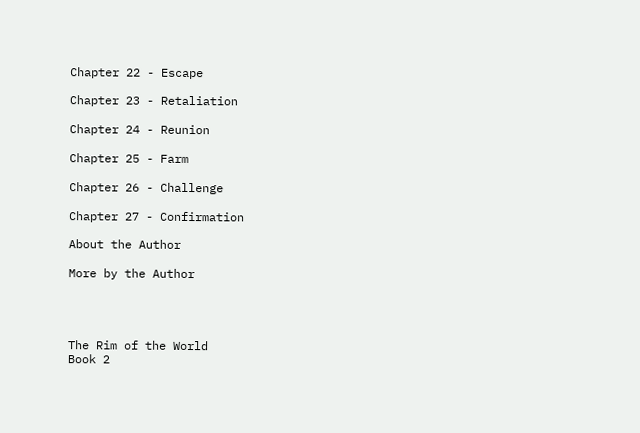Chapter 22 - Escape

Chapter 23 - Retaliation

Chapter 24 - Reunion

Chapter 25 - Farm

Chapter 26 - Challenge

Chapter 27 - Confirmation

About the Author

More by the Author




The Rim of the World
Book 2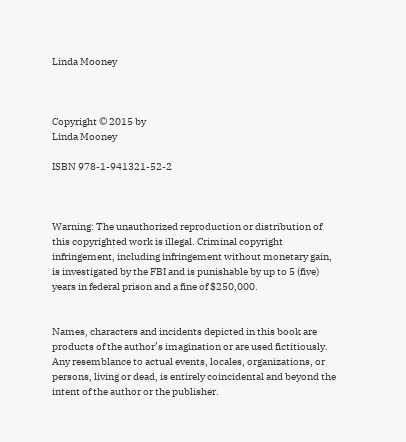Linda Mooney



Copyright © 2015 by
Linda Mooney

ISBN 978-1-941321-52-2



Warning: The unauthorized reproduction or distribution of this copyrighted work is illegal. Criminal copyright infringement, including infringement without monetary gain, is investigated by the FBI and is punishable by up to 5 (five) years in federal prison and a fine of $250,000.


Names, characters and incidents depicted in this book are products of the author’s imagination or are used fictitiously. Any resemblance to actual events, locales, organizations, or persons, living or dead, is entirely coincidental and beyond the intent of the author or the publisher.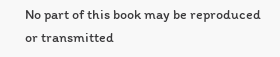No part of this book may be reproduced or transmitted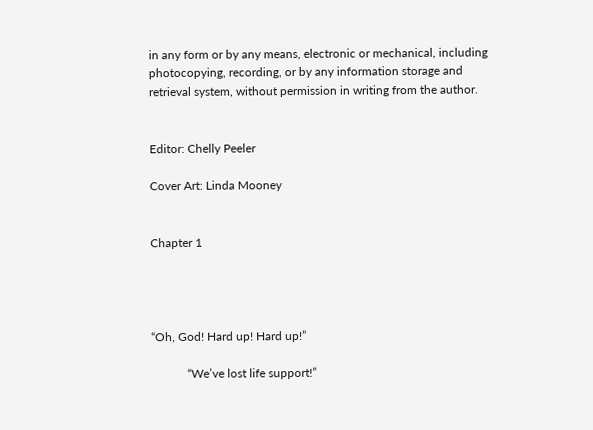in any form or by any means, electronic or mechanical, including photocopying, recording, or by any information storage and retrieval system, without permission in writing from the author.


Editor: Chelly Peeler

Cover Art: Linda Mooney


Chapter 1




“Oh, God! Hard up! Hard up!”

            “We’ve lost life support!”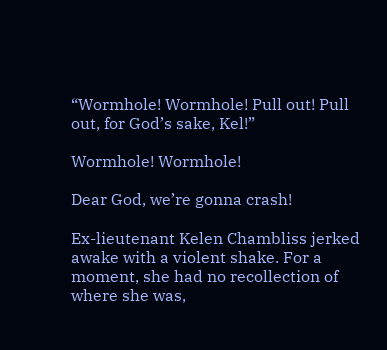“Wormhole! Wormhole! Pull out! Pull out, for God’s sake, Kel!”

Wormhole! Wormhole!

Dear God, we’re gonna crash!

Ex-lieutenant Kelen Chambliss jerked awake with a violent shake. For a moment, she had no recollection of where she was,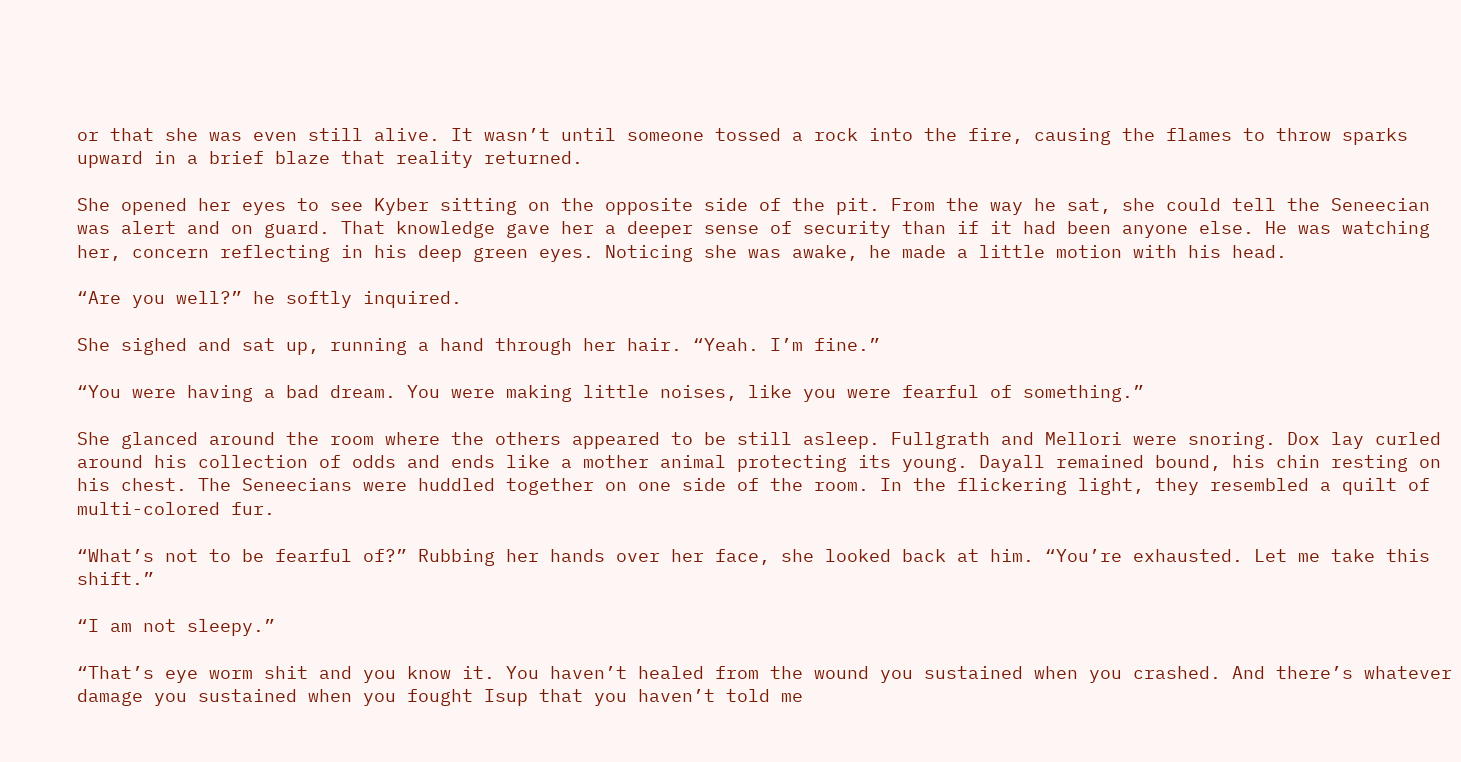or that she was even still alive. It wasn’t until someone tossed a rock into the fire, causing the flames to throw sparks upward in a brief blaze that reality returned.

She opened her eyes to see Kyber sitting on the opposite side of the pit. From the way he sat, she could tell the Seneecian was alert and on guard. That knowledge gave her a deeper sense of security than if it had been anyone else. He was watching her, concern reflecting in his deep green eyes. Noticing she was awake, he made a little motion with his head.

“Are you well?” he softly inquired.

She sighed and sat up, running a hand through her hair. “Yeah. I’m fine.”

“You were having a bad dream. You were making little noises, like you were fearful of something.”

She glanced around the room where the others appeared to be still asleep. Fullgrath and Mellori were snoring. Dox lay curled around his collection of odds and ends like a mother animal protecting its young. Dayall remained bound, his chin resting on his chest. The Seneecians were huddled together on one side of the room. In the flickering light, they resembled a quilt of multi-colored fur.

“What’s not to be fearful of?” Rubbing her hands over her face, she looked back at him. “You’re exhausted. Let me take this shift.”

“I am not sleepy.”

“That’s eye worm shit and you know it. You haven’t healed from the wound you sustained when you crashed. And there’s whatever damage you sustained when you fought Isup that you haven’t told me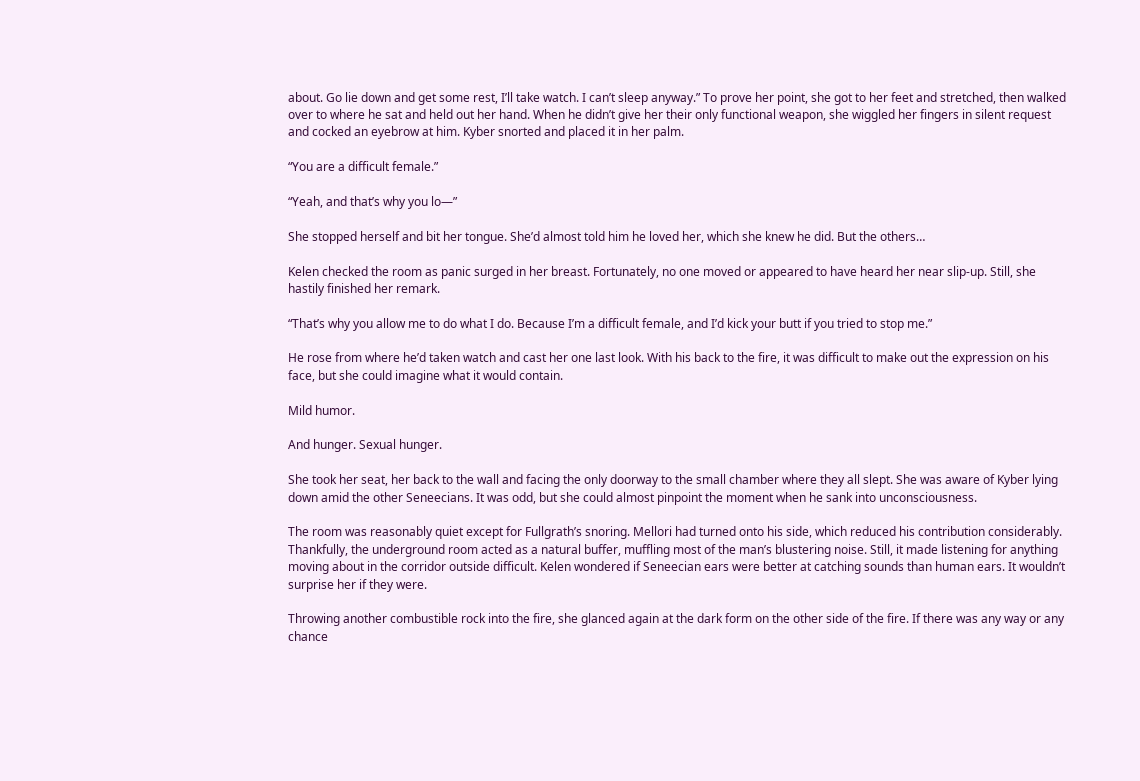about. Go lie down and get some rest, I’ll take watch. I can’t sleep anyway.” To prove her point, she got to her feet and stretched, then walked over to where he sat and held out her hand. When he didn’t give her their only functional weapon, she wiggled her fingers in silent request and cocked an eyebrow at him. Kyber snorted and placed it in her palm.

“You are a difficult female.”

“Yeah, and that’s why you lo—”

She stopped herself and bit her tongue. She’d almost told him he loved her, which she knew he did. But the others…

Kelen checked the room as panic surged in her breast. Fortunately, no one moved or appeared to have heard her near slip-up. Still, she hastily finished her remark.

“That’s why you allow me to do what I do. Because I’m a difficult female, and I’d kick your butt if you tried to stop me.”

He rose from where he’d taken watch and cast her one last look. With his back to the fire, it was difficult to make out the expression on his face, but she could imagine what it would contain.

Mild humor.

And hunger. Sexual hunger.

She took her seat, her back to the wall and facing the only doorway to the small chamber where they all slept. She was aware of Kyber lying down amid the other Seneecians. It was odd, but she could almost pinpoint the moment when he sank into unconsciousness.

The room was reasonably quiet except for Fullgrath’s snoring. Mellori had turned onto his side, which reduced his contribution considerably. Thankfully, the underground room acted as a natural buffer, muffling most of the man’s blustering noise. Still, it made listening for anything moving about in the corridor outside difficult. Kelen wondered if Seneecian ears were better at catching sounds than human ears. It wouldn’t surprise her if they were.

Throwing another combustible rock into the fire, she glanced again at the dark form on the other side of the fire. If there was any way or any chance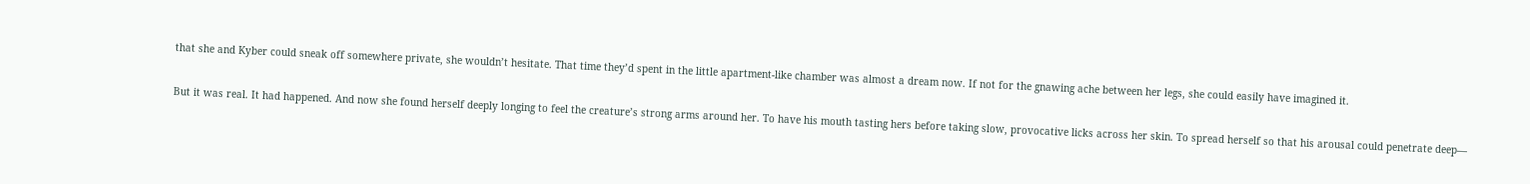that she and Kyber could sneak off somewhere private, she wouldn’t hesitate. That time they’d spent in the little apartment-like chamber was almost a dream now. If not for the gnawing ache between her legs, she could easily have imagined it.

But it was real. It had happened. And now she found herself deeply longing to feel the creature’s strong arms around her. To have his mouth tasting hers before taking slow, provocative licks across her skin. To spread herself so that his arousal could penetrate deep—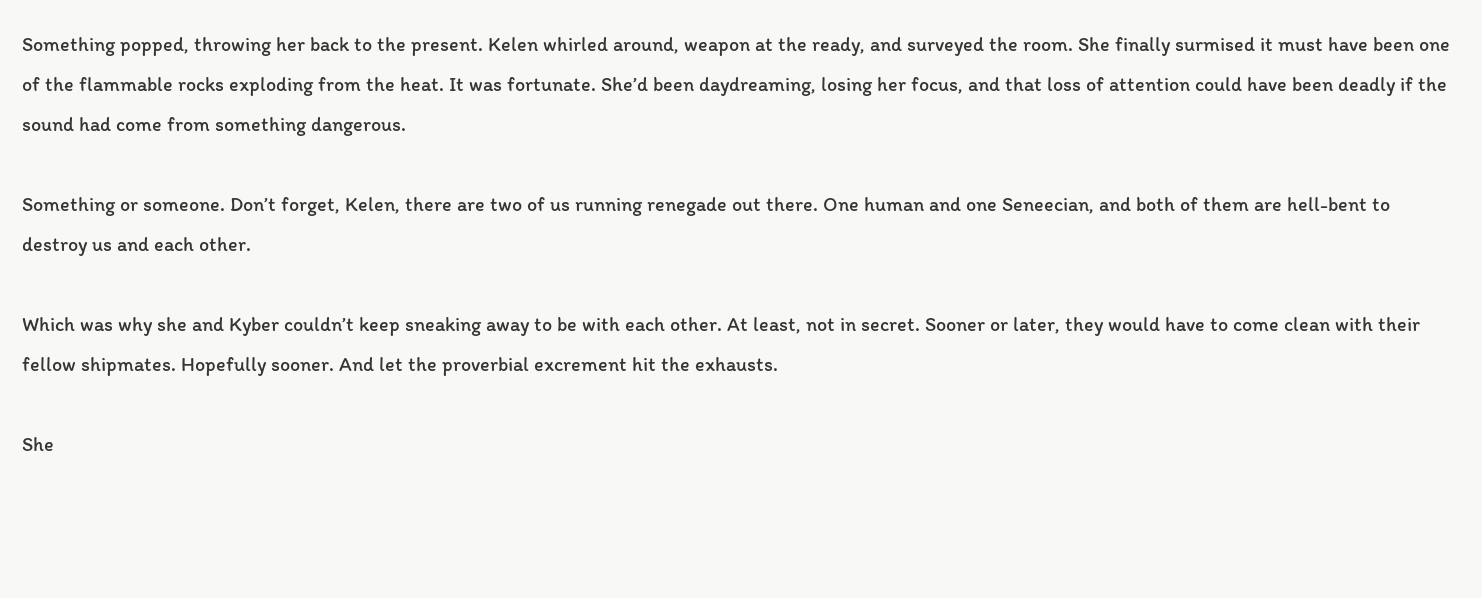Something popped, throwing her back to the present. Kelen whirled around, weapon at the ready, and surveyed the room. She finally surmised it must have been one of the flammable rocks exploding from the heat. It was fortunate. She’d been daydreaming, losing her focus, and that loss of attention could have been deadly if the sound had come from something dangerous.

Something or someone. Don’t forget, Kelen, there are two of us running renegade out there. One human and one Seneecian, and both of them are hell-bent to destroy us and each other.

Which was why she and Kyber couldn’t keep sneaking away to be with each other. At least, not in secret. Sooner or later, they would have to come clean with their fellow shipmates. Hopefully sooner. And let the proverbial excrement hit the exhausts.

She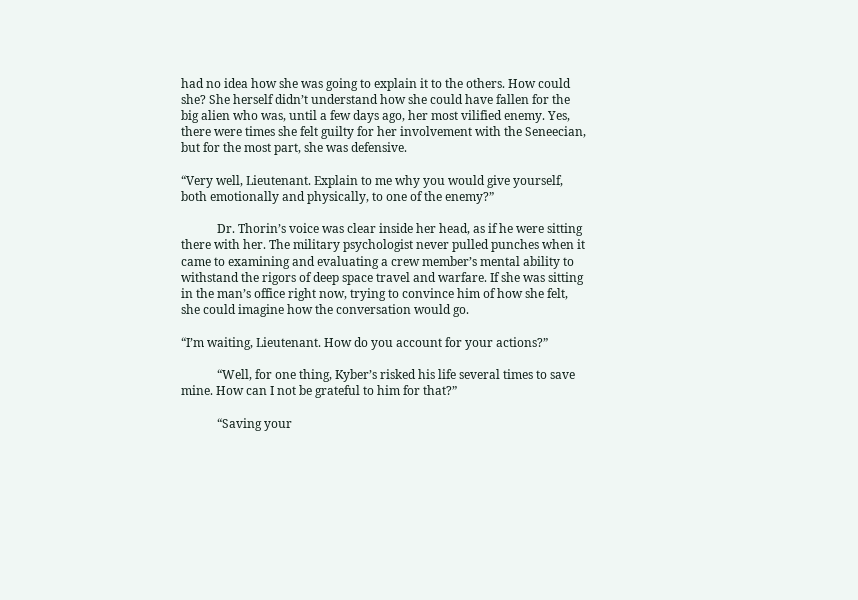had no idea how she was going to explain it to the others. How could she? She herself didn’t understand how she could have fallen for the big alien who was, until a few days ago, her most vilified enemy. Yes, there were times she felt guilty for her involvement with the Seneecian, but for the most part, she was defensive.

“Very well, Lieutenant. Explain to me why you would give yourself, both emotionally and physically, to one of the enemy?”

            Dr. Thorin’s voice was clear inside her head, as if he were sitting there with her. The military psychologist never pulled punches when it came to examining and evaluating a crew member’s mental ability to withstand the rigors of deep space travel and warfare. If she was sitting in the man’s office right now, trying to convince him of how she felt, she could imagine how the conversation would go.

“I’m waiting, Lieutenant. How do you account for your actions?”

            “Well, for one thing, Kyber’s risked his life several times to save mine. How can I not be grateful to him for that?”

            “Saving your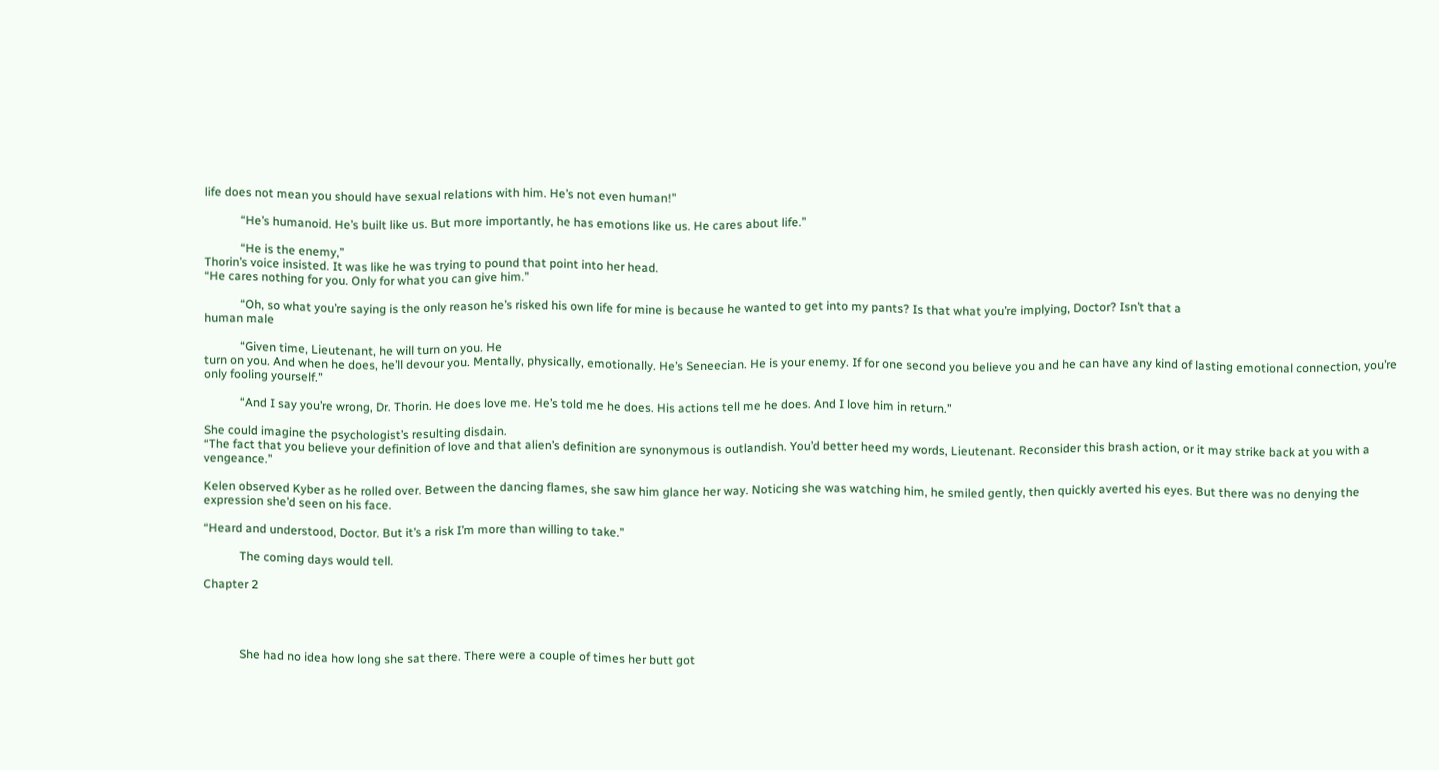life does not mean you should have sexual relations with him. He’s not even human!”

            “He’s humanoid. He’s built like us. But more importantly, he has emotions like us. He cares about life.”

            “He is the enemy,”
Thorin’s voice insisted. It was like he was trying to pound that point into her head.
“He cares nothing for you. Only for what you can give him.”

            “Oh, so what you’re saying is the only reason he’s risked his own life for mine is because he wanted to get into my pants? Is that what you’re implying, Doctor? Isn’t that a
human male

            “Given time, Lieutenant, he will turn on you. He
turn on you. And when he does, he’ll devour you. Mentally, physically, emotionally. He’s Seneecian. He is your enemy. If for one second you believe you and he can have any kind of lasting emotional connection, you’re only fooling yourself.”

            “And I say you’re wrong, Dr. Thorin. He does love me. He’s told me he does. His actions tell me he does. And I love him in return.”

She could imagine the psychologist’s resulting disdain.
“The fact that you believe your definition of love and that alien’s definition are synonymous is outlandish. You’d better heed my words, Lieutenant. Reconsider this brash action, or it may strike back at you with a vengeance.”

Kelen observed Kyber as he rolled over. Between the dancing flames, she saw him glance her way. Noticing she was watching him, he smiled gently, then quickly averted his eyes. But there was no denying the expression she’d seen on his face.

“Heard and understood, Doctor. But it’s a risk I’m more than willing to take.”

            The coming days would tell.

Chapter 2




            She had no idea how long she sat there. There were a couple of times her butt got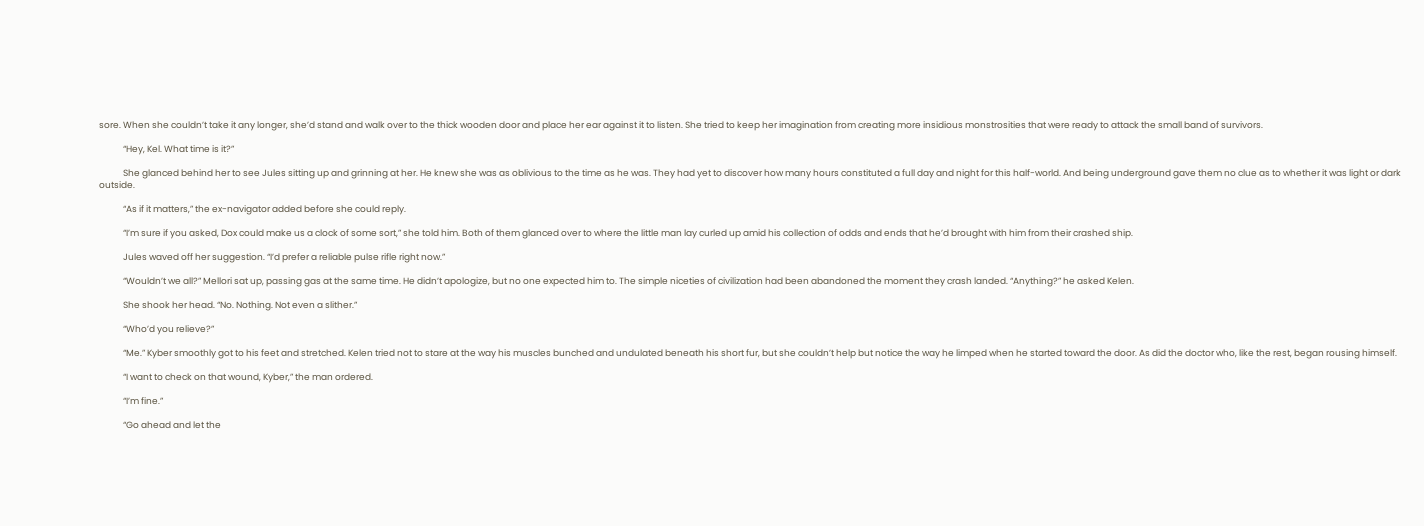sore. When she couldn’t take it any longer, she’d stand and walk over to the thick wooden door and place her ear against it to listen. She tried to keep her imagination from creating more insidious monstrosities that were ready to attack the small band of survivors.

            “Hey, Kel. What time is it?”

            She glanced behind her to see Jules sitting up and grinning at her. He knew she was as oblivious to the time as he was. They had yet to discover how many hours constituted a full day and night for this half-world. And being underground gave them no clue as to whether it was light or dark outside.

            “As if it matters,” the ex-navigator added before she could reply.

            “I’m sure if you asked, Dox could make us a clock of some sort,” she told him. Both of them glanced over to where the little man lay curled up amid his collection of odds and ends that he’d brought with him from their crashed ship.

            Jules waved off her suggestion. “I’d prefer a reliable pulse rifle right now.”

            “Wouldn’t we all?” Mellori sat up, passing gas at the same time. He didn’t apologize, but no one expected him to. The simple niceties of civilization had been abandoned the moment they crash landed. “Anything?” he asked Kelen.

            She shook her head. “No. Nothing. Not even a slither.”

            “Who’d you relieve?”

            “Me.” Kyber smoothly got to his feet and stretched. Kelen tried not to stare at the way his muscles bunched and undulated beneath his short fur, but she couldn’t help but notice the way he limped when he started toward the door. As did the doctor who, like the rest, began rousing himself.

            “I want to check on that wound, Kyber,” the man ordered.

            “I’m fine.”

            “Go ahead and let the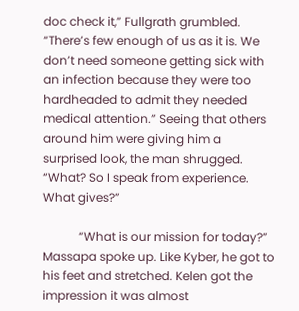doc check it,” Fullgrath grumbled. “There’s few enough of us as it is. We don’t need someone getting sick with an infection because they were too hardheaded to admit they needed medical attention.” Seeing that others around him were giving him a surprised look, the man shrugged. “What? So I speak from experience. What gives?”

            “What is our mission for today?” Massapa spoke up. Like Kyber, he got to his feet and stretched. Kelen got the impression it was almost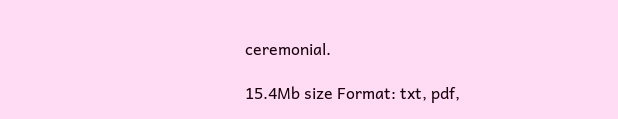ceremonial.

15.4Mb size Format: txt, pdf,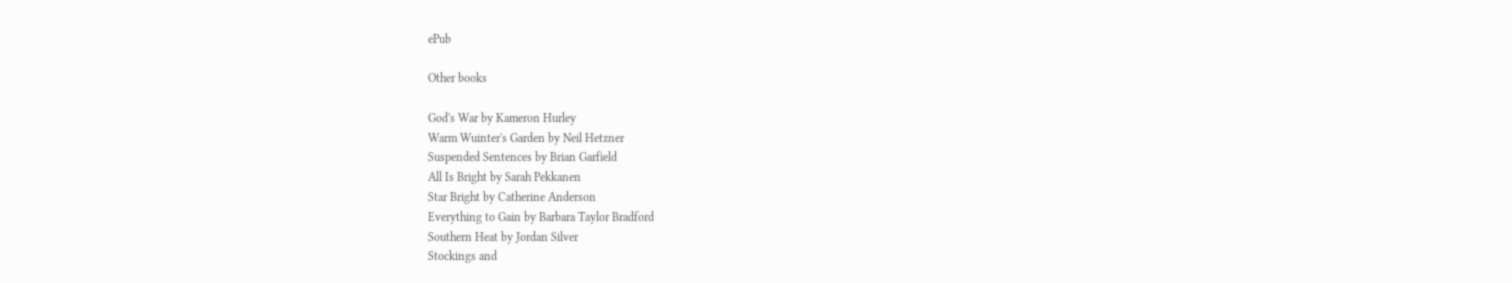ePub

Other books

God's War by Kameron Hurley
Warm Wuinter's Garden by Neil Hetzner
Suspended Sentences by Brian Garfield
All Is Bright by Sarah Pekkanen
Star Bright by Catherine Anderson
Everything to Gain by Barbara Taylor Bradford
Southern Heat by Jordan Silver
Stockings and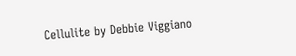Cellulite by Debbie Viggiano